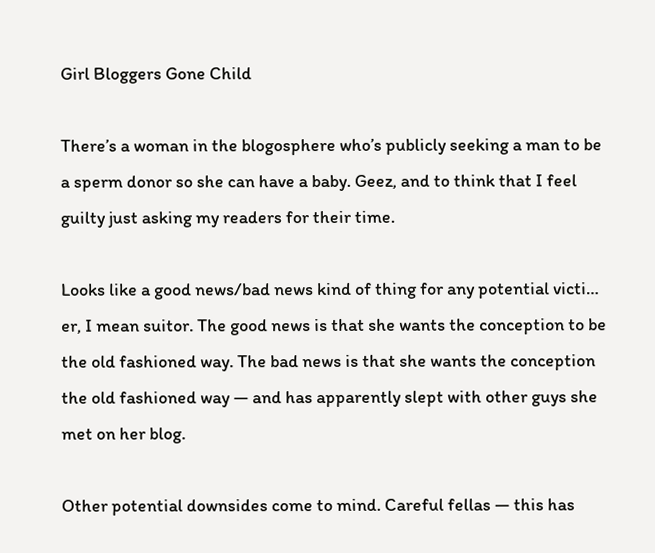Girl Bloggers Gone Child

There’s a woman in the blogosphere who’s publicly seeking a man to be a sperm donor so she can have a baby. Geez, and to think that I feel guilty just asking my readers for their time.

Looks like a good news/bad news kind of thing for any potential victi… er, I mean suitor. The good news is that she wants the conception to be the old fashioned way. The bad news is that she wants the conception the old fashioned way — and has apparently slept with other guys she met on her blog.

Other potential downsides come to mind. Careful fellas — this has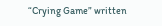“Crying Game” written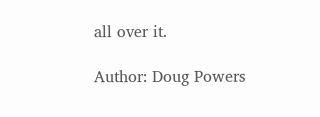all over it.

Author: Doug Powers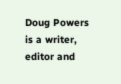Doug Powers is a writer, editor and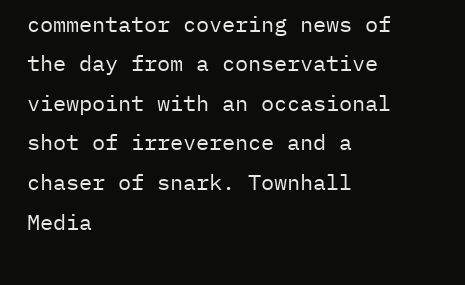commentator covering news of the day from a conservative viewpoint with an occasional shot of irreverence and a chaser of snark. Townhall Media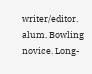writer/editor. alum. Bowling novice. Long-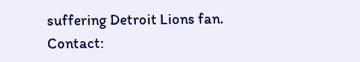suffering Detroit Lions fan. Contact: